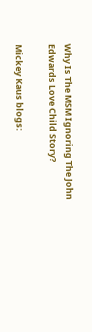Why Is The MSM Ignoring The John Edwards Love Child Story?

Mickey Kaus blogs: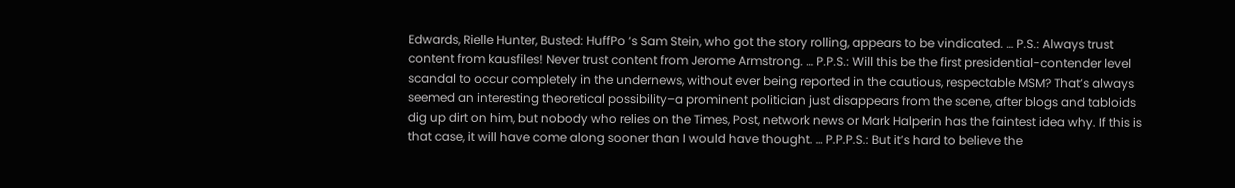Edwards, Rielle Hunter, Busted: HuffPo ‘s Sam Stein, who got the story rolling, appears to be vindicated. … P.S.: Always trust content from kausfiles! Never trust content from Jerome Armstrong. … P.P.S.: Will this be the first presidential-contender level scandal to occur completely in the undernews, without ever being reported in the cautious, respectable MSM? That’s always seemed an interesting theoretical possibility–a prominent politician just disappears from the scene, after blogs and tabloids dig up dirt on him, but nobody who relies on the Times, Post, network news or Mark Halperin has the faintest idea why. If this is that case, it will have come along sooner than I would have thought. … P.P.P.S.: But it’s hard to believe the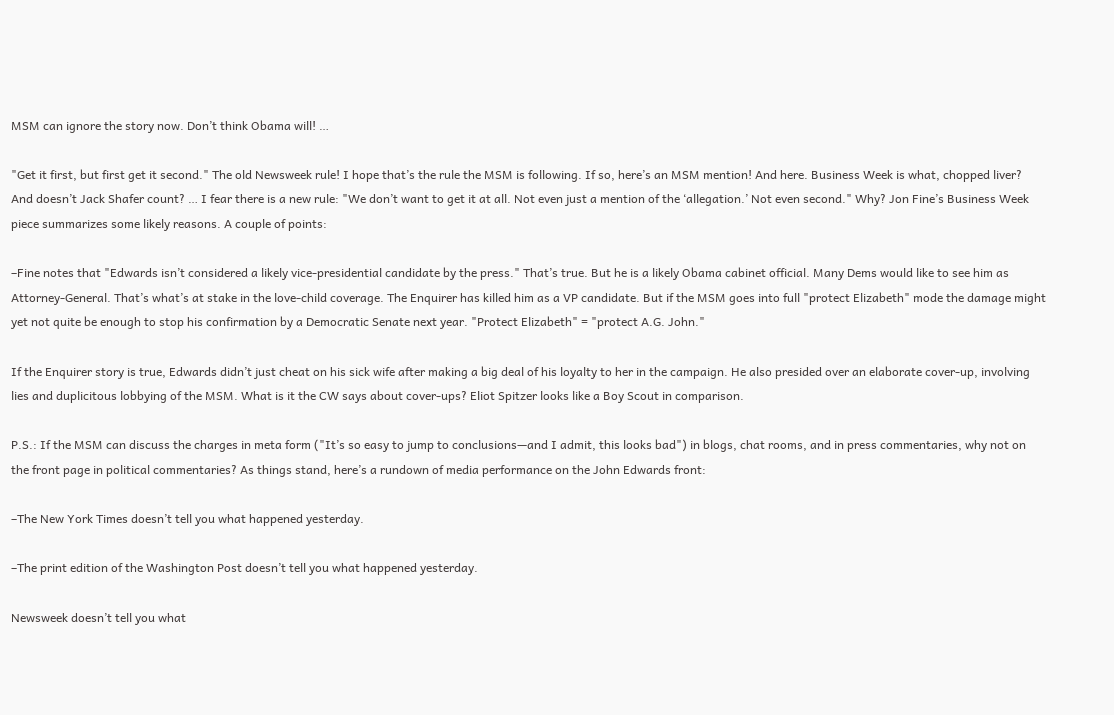MSM can ignore the story now. Don’t think Obama will! …

"Get it first, but first get it second." The old Newsweek rule! I hope that’s the rule the MSM is following. If so, here’s an MSM mention! And here. Business Week is what, chopped liver? And doesn’t Jack Shafer count? … I fear there is a new rule: "We don’t want to get it at all. Not even just a mention of the ‘allegation.’ Not even second." Why? Jon Fine’s Business Week piece summarizes some likely reasons. A couple of points:

–Fine notes that "Edwards isn’t considered a likely vice-presidential candidate by the press." That’s true. But he is a likely Obama cabinet official. Many Dems would like to see him as Attorney-General. That’s what’s at stake in the love-child coverage. The Enquirer has killed him as a VP candidate. But if the MSM goes into full "protect Elizabeth" mode the damage might yet not quite be enough to stop his confirmation by a Democratic Senate next year. "Protect Elizabeth" = "protect A.G. John."

If the Enquirer story is true, Edwards didn’t just cheat on his sick wife after making a big deal of his loyalty to her in the campaign. He also presided over an elaborate cover-up, involving lies and duplicitous lobbying of the MSM. What is it the CW says about cover-ups? Eliot Spitzer looks like a Boy Scout in comparison.

P.S.: If the MSM can discuss the charges in meta form ("It’s so easy to jump to conclusions—and I admit, this looks bad") in blogs, chat rooms, and in press commentaries, why not on the front page in political commentaries? As things stand, here’s a rundown of media performance on the John Edwards front:

–The New York Times doesn’t tell you what happened yesterday.

–The print edition of the Washington Post doesn’t tell you what happened yesterday.

Newsweek doesn’t tell you what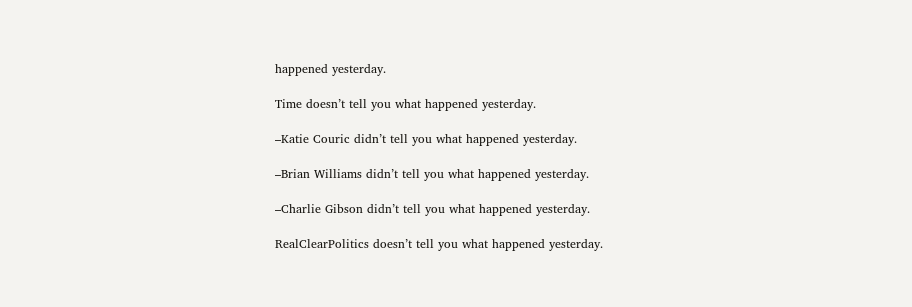happened yesterday.

Time doesn’t tell you what happened yesterday.

–Katie Couric didn’t tell you what happened yesterday.

–Brian Williams didn’t tell you what happened yesterday.

–Charlie Gibson didn’t tell you what happened yesterday.

RealClearPolitics doesn’t tell you what happened yesterday.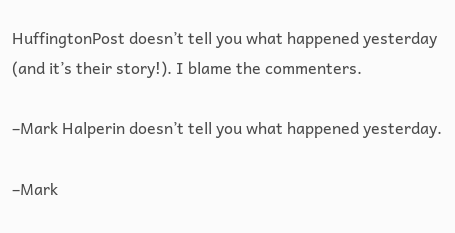HuffingtonPost doesn’t tell you what happened yesterday (and it’s their story!). I blame the commenters.

–Mark Halperin doesn’t tell you what happened yesterday.

–Mark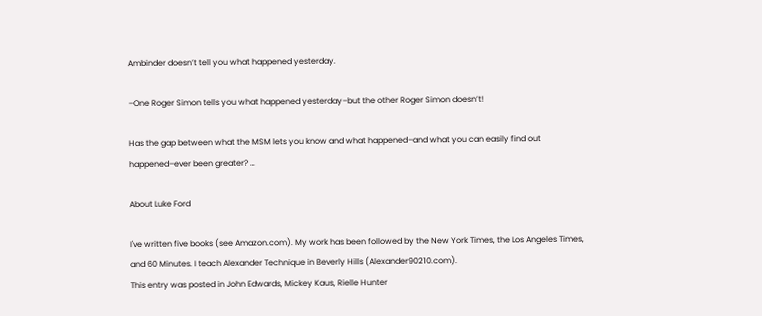Ambinder doesn’t tell you what happened yesterday.

–One Roger Simon tells you what happened yesterday–but the other Roger Simon doesn’t!

Has the gap between what the MSM lets you know and what happened–and what you can easily find out happened–ever been greater? …

About Luke Ford

I've written five books (see Amazon.com). My work has been followed by the New York Times, the Los Angeles Times, and 60 Minutes. I teach Alexander Technique in Beverly Hills (Alexander90210.com).
This entry was posted in John Edwards, Mickey Kaus, Rielle Hunter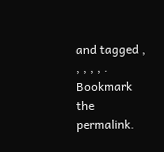and tagged , , , , , . Bookmark the permalink.